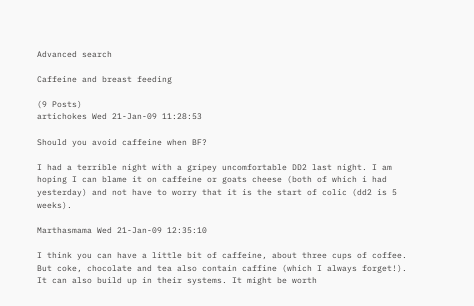Advanced search

Caffeine and breast feeding

(9 Posts)
artichokes Wed 21-Jan-09 11:28:53

Should you avoid caffeine when BF?

I had a terrible night with a gripey uncomfortable DD2 last night. I am hoping I can blame it on caffeine or goats cheese (both of which i had yesterday) and not have to worry that it is the start of colic (dd2 is 5 weeks).

Marthasmama Wed 21-Jan-09 12:35:10

I think you can have a little bit of caffeine, about three cups of coffee. But coke, chocolate and tea also contain caffine (which I always forget!). It can also build up in their systems. It might be worth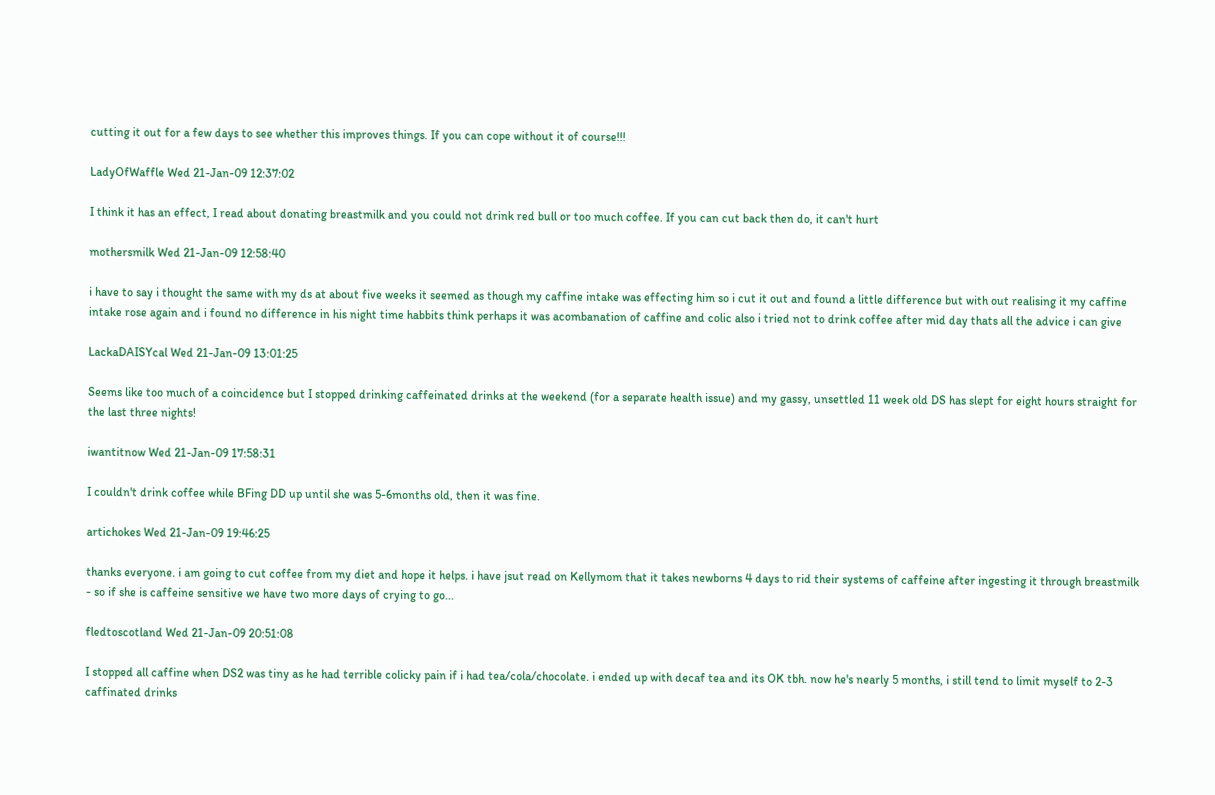cutting it out for a few days to see whether this improves things. If you can cope without it of course!!!

LadyOfWaffle Wed 21-Jan-09 12:37:02

I think it has an effect, I read about donating breastmilk and you could not drink red bull or too much coffee. If you can cut back then do, it can't hurt

mothersmilk Wed 21-Jan-09 12:58:40

i have to say i thought the same with my ds at about five weeks it seemed as though my caffine intake was effecting him so i cut it out and found a little difference but with out realising it my caffine intake rose again and i found no difference in his night time habbits think perhaps it was acombanation of caffine and colic also i tried not to drink coffee after mid day thats all the advice i can give

LackaDAISYcal Wed 21-Jan-09 13:01:25

Seems like too much of a coincidence but I stopped drinking caffeinated drinks at the weekend (for a separate health issue) and my gassy, unsettled 11 week old DS has slept for eight hours straight for the last three nights!

iwantitnow Wed 21-Jan-09 17:58:31

I couldn't drink coffee while BFing DD up until she was 5-6months old, then it was fine.

artichokes Wed 21-Jan-09 19:46:25

thanks everyone. i am going to cut coffee from my diet and hope it helps. i have jsut read on Kellymom that it takes newborns 4 days to rid their systems of caffeine after ingesting it through breastmilk - so if she is caffeine sensitive we have two more days of crying to go...

fledtoscotland Wed 21-Jan-09 20:51:08

I stopped all caffine when DS2 was tiny as he had terrible colicky pain if i had tea/cola/chocolate. i ended up with decaf tea and its OK tbh. now he's nearly 5 months, i still tend to limit myself to 2-3 caffinated drinks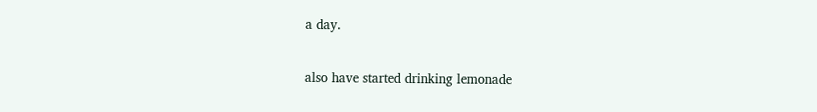a day.

also have started drinking lemonade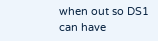when out so DS1 can have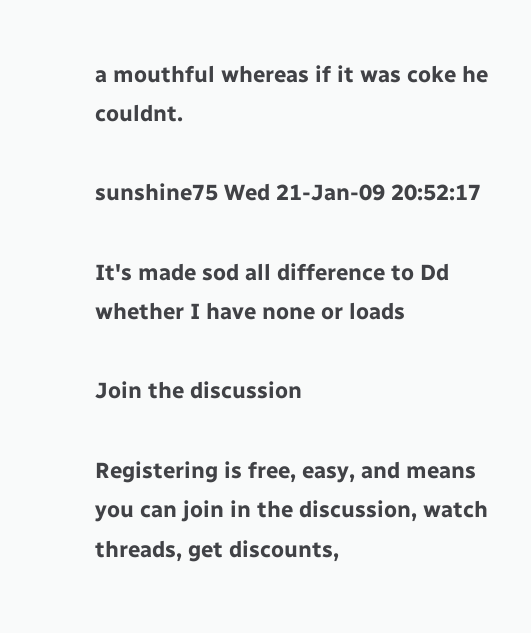a mouthful whereas if it was coke he couldnt.

sunshine75 Wed 21-Jan-09 20:52:17

It's made sod all difference to Dd whether I have none or loads

Join the discussion

Registering is free, easy, and means you can join in the discussion, watch threads, get discounts,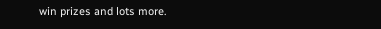win prizes and lots more.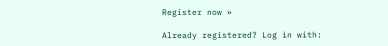Register now »

Already registered? Log in with: